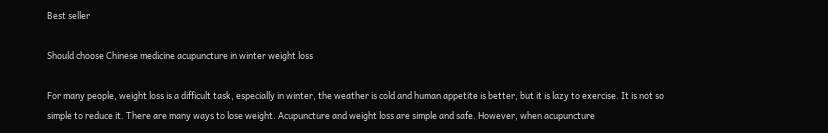Best seller

Should choose Chinese medicine acupuncture in winter weight loss

For many people, weight loss is a difficult task, especially in winter, the weather is cold and human appetite is better, but it is lazy to exercise. It is not so simple to reduce it. There are many ways to lose weight. Acupuncture and weight loss are simple and safe. However, when acupuncture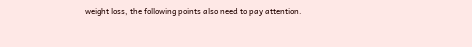weight loss, the following points also need to pay attention.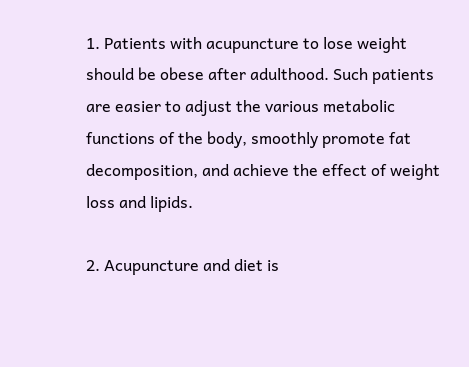1. Patients with acupuncture to lose weight should be obese after adulthood. Such patients are easier to adjust the various metabolic functions of the body, smoothly promote fat decomposition, and achieve the effect of weight loss and lipids.

2. Acupuncture and diet is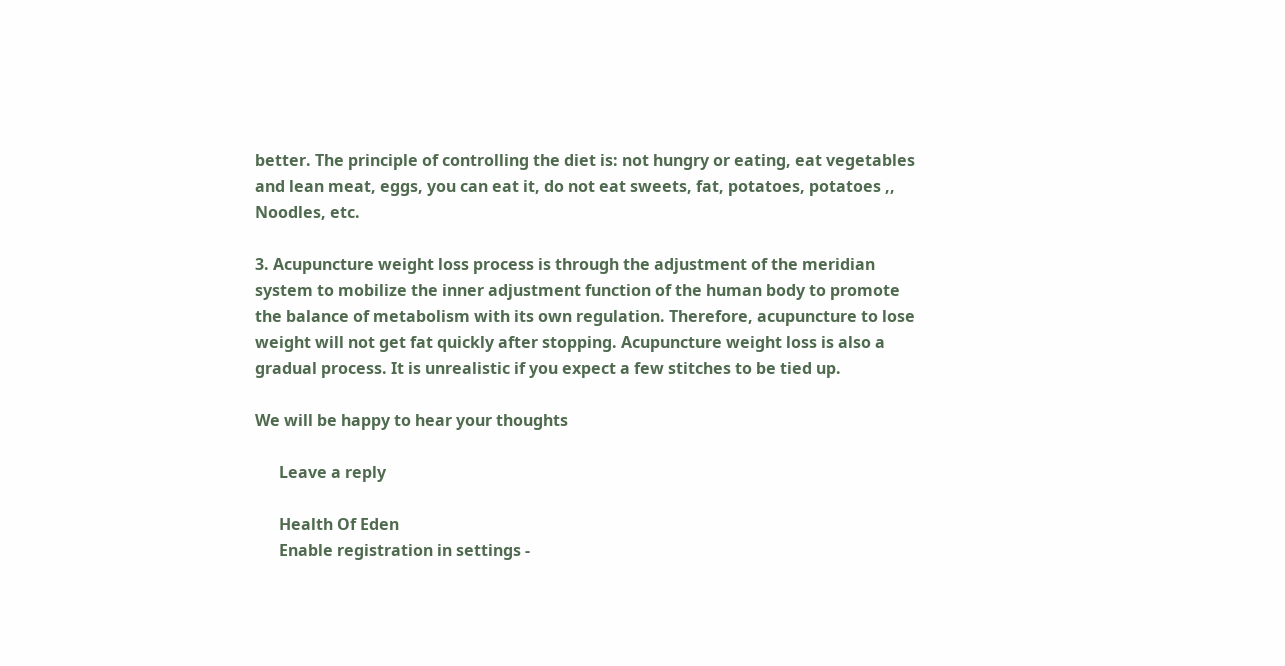better. The principle of controlling the diet is: not hungry or eating, eat vegetables and lean meat, eggs, you can eat it, do not eat sweets, fat, potatoes, potatoes ,, Noodles, etc.

3. Acupuncture weight loss process is through the adjustment of the meridian system to mobilize the inner adjustment function of the human body to promote the balance of metabolism with its own regulation. Therefore, acupuncture to lose weight will not get fat quickly after stopping. Acupuncture weight loss is also a gradual process. It is unrealistic if you expect a few stitches to be tied up.

We will be happy to hear your thoughts

      Leave a reply

      Health Of Eden
      Enable registration in settings -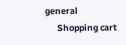general
      Shopping cart